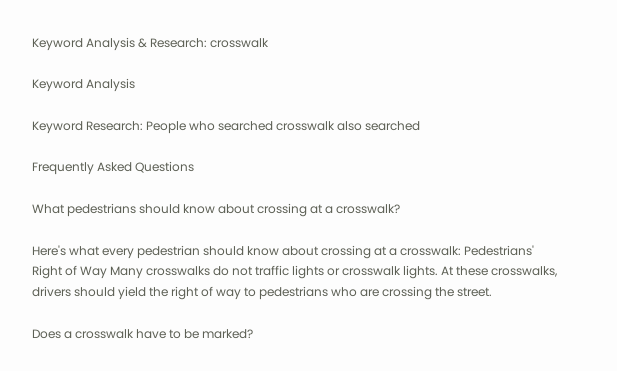Keyword Analysis & Research: crosswalk

Keyword Analysis

Keyword Research: People who searched crosswalk also searched

Frequently Asked Questions

What pedestrians should know about crossing at a crosswalk?

Here's what every pedestrian should know about crossing at a crosswalk: Pedestrians' Right of Way Many crosswalks do not traffic lights or crosswalk lights. At these crosswalks, drivers should yield the right of way to pedestrians who are crossing the street.

Does a crosswalk have to be marked?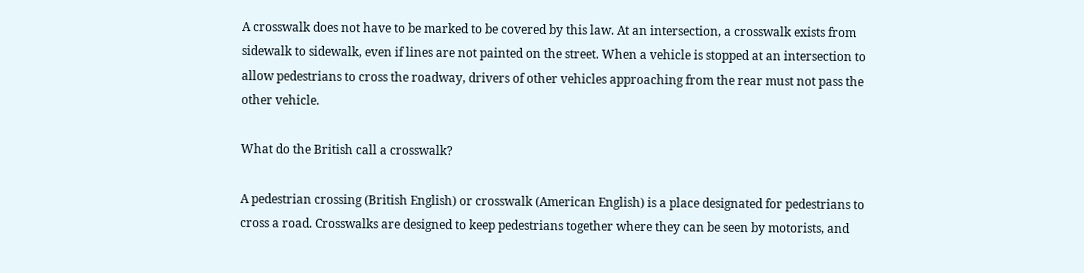A crosswalk does not have to be marked to be covered by this law. At an intersection, a crosswalk exists from sidewalk to sidewalk, even if lines are not painted on the street. When a vehicle is stopped at an intersection to allow pedestrians to cross the roadway, drivers of other vehicles approaching from the rear must not pass the other vehicle.

What do the British call a crosswalk?

A pedestrian crossing (British English) or crosswalk (American English) is a place designated for pedestrians to cross a road. Crosswalks are designed to keep pedestrians together where they can be seen by motorists, and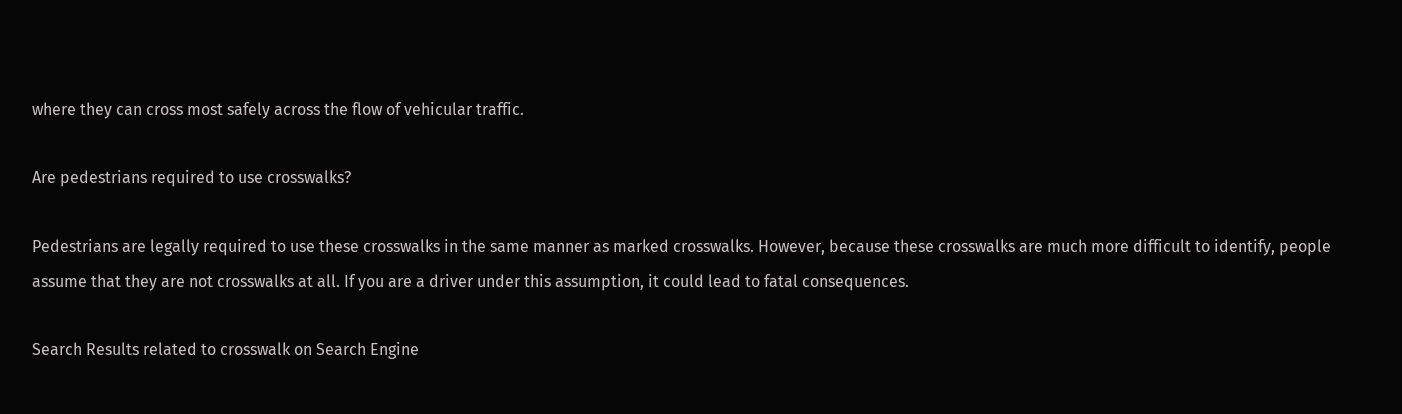where they can cross most safely across the flow of vehicular traffic.

Are pedestrians required to use crosswalks?

Pedestrians are legally required to use these crosswalks in the same manner as marked crosswalks. However, because these crosswalks are much more difficult to identify, people assume that they are not crosswalks at all. If you are a driver under this assumption, it could lead to fatal consequences.

Search Results related to crosswalk on Search Engine